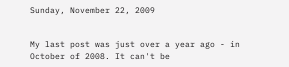Sunday, November 22, 2009


My last post was just over a year ago - in October of 2008. It can't be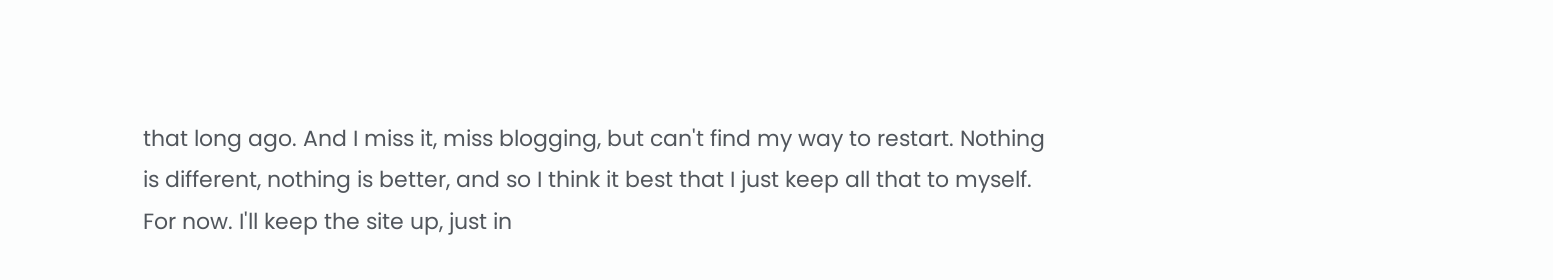that long ago. And I miss it, miss blogging, but can't find my way to restart. Nothing is different, nothing is better, and so I think it best that I just keep all that to myself. For now. I'll keep the site up, just in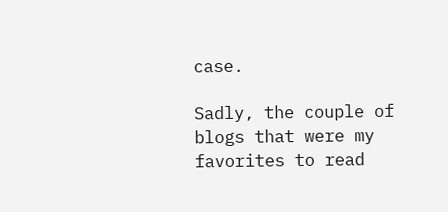case.

Sadly, the couple of blogs that were my favorites to read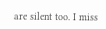are silent too. I miss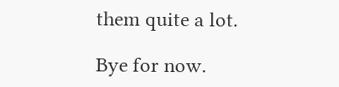them quite a lot.

Bye for now.